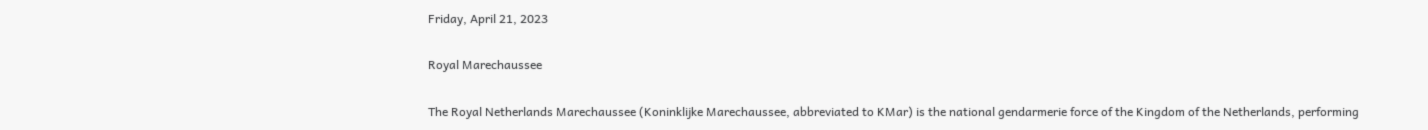Friday, April 21, 2023

Royal Marechaussee

The Royal Netherlands Marechaussee (Koninklijke Marechaussee, abbreviated to KMar) is the national gendarmerie force of the Kingdom of the Netherlands, performing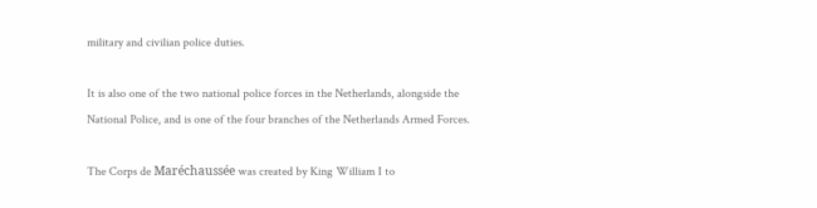military and civilian police duties.

It is also one of the two national police forces in the Netherlands, alongside the National Police, and is one of the four branches of the Netherlands Armed Forces.

The Corps de Maréchaussée was created by King William I to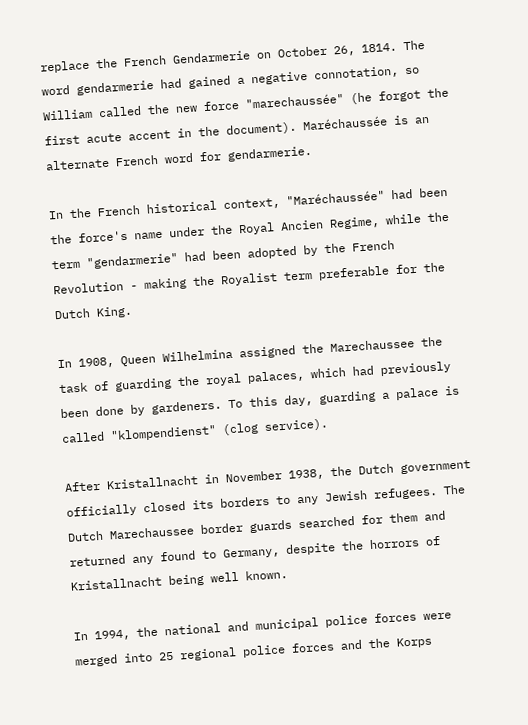replace the French Gendarmerie on October 26, 1814. The word gendarmerie had gained a negative connotation, so William called the new force "marechaussée" (he forgot the first acute accent in the document). Maréchaussée is an alternate French word for gendarmerie.

In the French historical context, "Maréchaussée" had been the force's name under the Royal Ancien Regime, while the term "gendarmerie" had been adopted by the French Revolution - making the Royalist term preferable for the Dutch King.

In 1908, Queen Wilhelmina assigned the Marechaussee the task of guarding the royal palaces, which had previously been done by gardeners. To this day, guarding a palace is called "klompendienst" (clog service).

After Kristallnacht in November 1938, the Dutch government officially closed its borders to any Jewish refugees. The Dutch Marechaussee border guards searched for them and returned any found to Germany, despite the horrors of Kristallnacht being well known.

In 1994, the national and municipal police forces were merged into 25 regional police forces and the Korps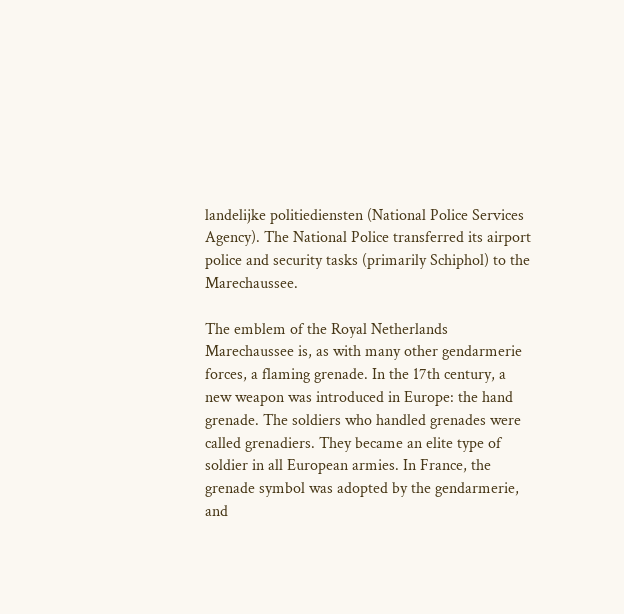landelijke politiediensten (National Police Services Agency). The National Police transferred its airport police and security tasks (primarily Schiphol) to the Marechaussee.

The emblem of the Royal Netherlands Marechaussee is, as with many other gendarmerie forces, a flaming grenade. In the 17th century, a new weapon was introduced in Europe: the hand grenade. The soldiers who handled grenades were called grenadiers. They became an elite type of soldier in all European armies. In France, the grenade symbol was adopted by the gendarmerie, and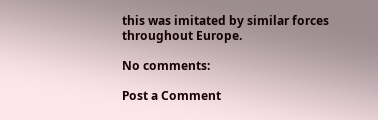this was imitated by similar forces throughout Europe.

No comments:

Post a Comment